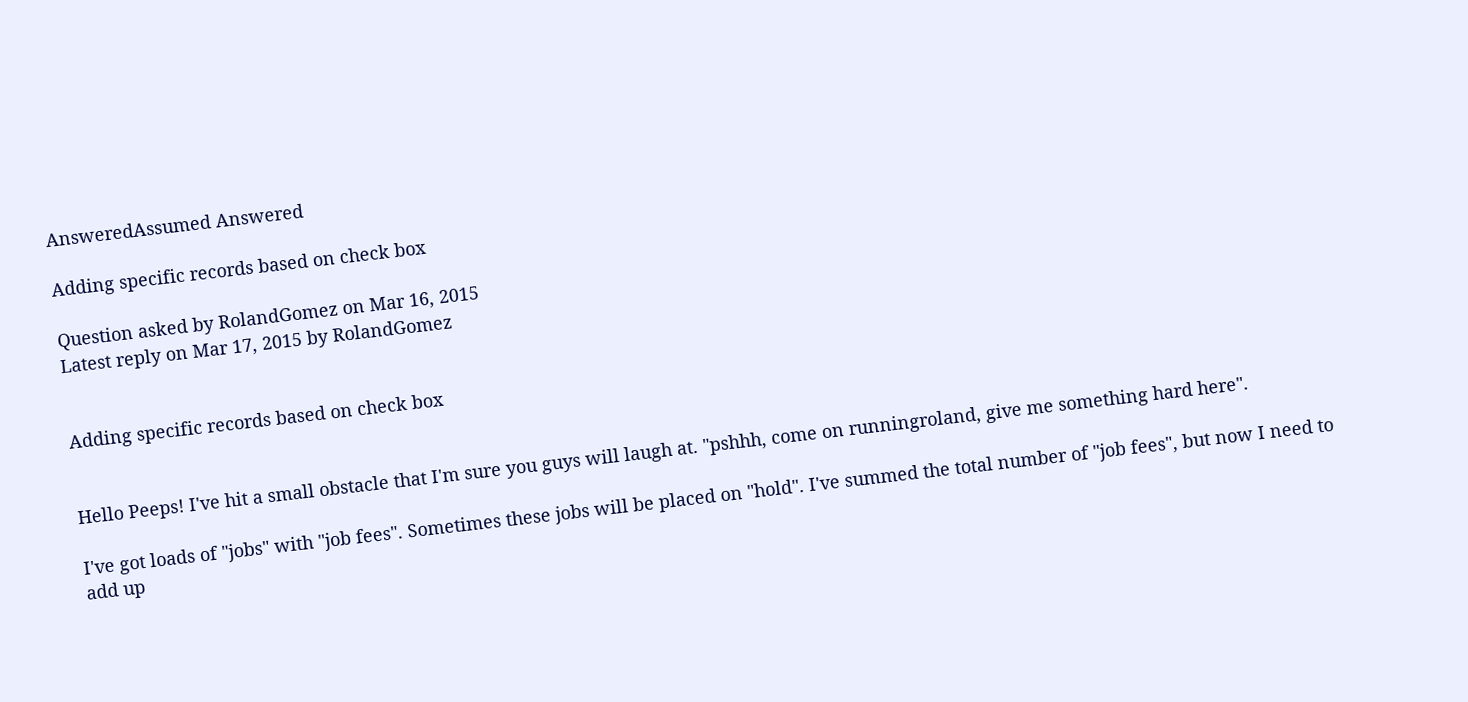AnsweredAssumed Answered

Adding specific records based on check box

Question asked by RolandGomez on Mar 16, 2015
Latest reply on Mar 17, 2015 by RolandGomez


Adding specific records based on check box


Hello Peeps! I've hit a small obstacle that I'm sure you guys will laugh at. "pshhh, come on runningroland, give me something hard here".

I've got loads of "jobs" with "job fees". Sometimes these jobs will be placed on "hold". I've summed the total number of "job fees", but now I need to add up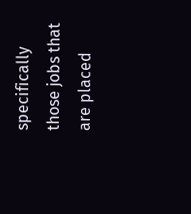specifically those jobs that are placed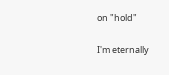on "hold"

I'm eternally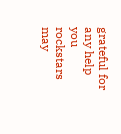grateful for any help you rockstars may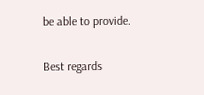be able to provide.


Best regards